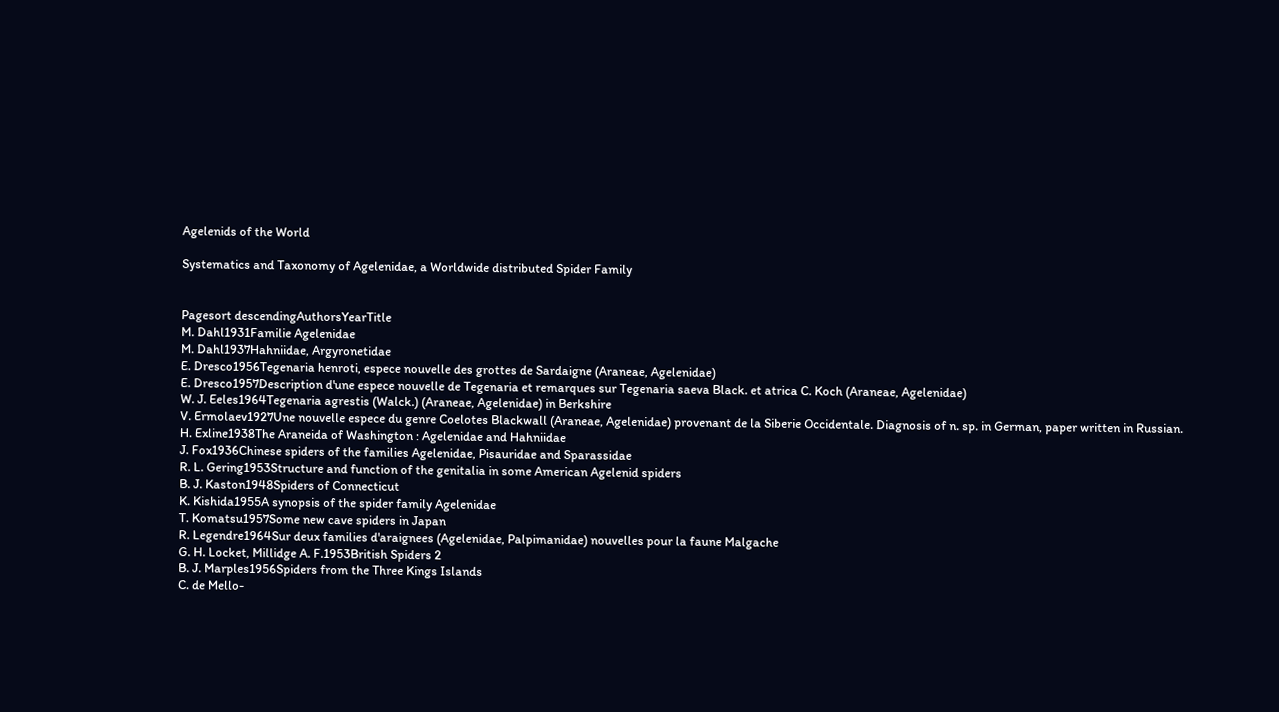Agelenids of the World

Systematics and Taxonomy of Agelenidae, a Worldwide distributed Spider Family


Pagesort descendingAuthorsYearTitle
M. Dahl1931Familie Agelenidae
M. Dahl1937Hahniidae, Argyronetidae
E. Dresco1956Tegenaria henroti, espece nouvelle des grottes de Sardaigne (Araneae, Agelenidae)
E. Dresco1957Description d'une espece nouvelle de Tegenaria et remarques sur Tegenaria saeva Black. et atrica C. Koch (Araneae, Agelenidae)
W. J. Eeles1964Tegenaria agrestis (Walck.) (Araneae, Agelenidae) in Berkshire
V. Ermolaev1927Une nouvelle espece du genre Coelotes Blackwall (Araneae, Agelenidae) provenant de la Siberie Occidentale. Diagnosis of n. sp. in German, paper written in Russian.
H. Exline1938The Araneida of Washington : Agelenidae and Hahniidae
J. Fox1936Chinese spiders of the families Agelenidae, Pisauridae and Sparassidae
R. L. Gering1953Structure and function of the genitalia in some American Agelenid spiders
B. J. Kaston1948Spiders of Connecticut
K. Kishida1955A synopsis of the spider family Agelenidae
T. Komatsu1957Some new cave spiders in Japan
R. Legendre1964Sur deux families d'araignees (Agelenidae, Palpimanidae) nouvelles pour la faune Malgache
G. H. Locket, Millidge A. F.1953British Spiders 2
B. J. Marples1956Spiders from the Three Kings Islands
C. de Mello-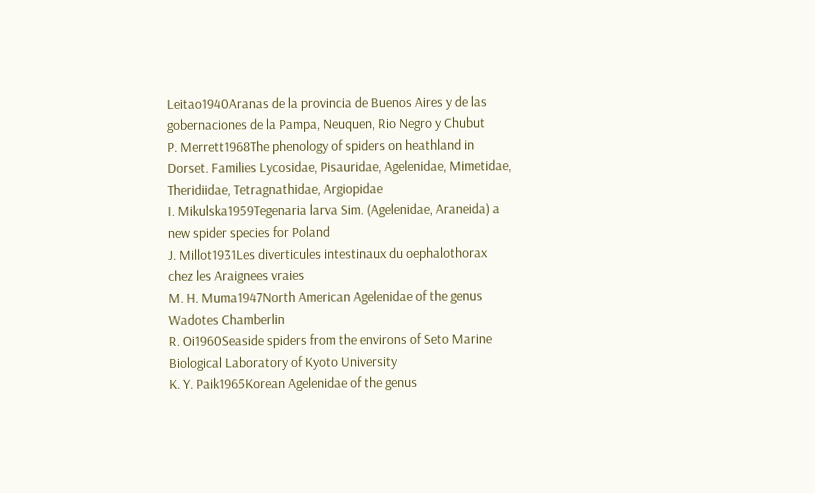Leitao1940Aranas de la provincia de Buenos Aires y de las gobernaciones de la Pampa, Neuquen, Rio Negro y Chubut
P. Merrett1968The phenology of spiders on heathland in Dorset. Families Lycosidae, Pisauridae, Agelenidae, Mimetidae, Theridiidae, Tetragnathidae, Argiopidae
I. Mikulska1959Tegenaria larva Sim. (Agelenidae, Araneida) a new spider species for Poland
J. Millot1931Les diverticules intestinaux du oephalothorax chez les Araignees vraies
M. H. Muma1947North American Agelenidae of the genus Wadotes Chamberlin
R. Oi1960Seaside spiders from the environs of Seto Marine Biological Laboratory of Kyoto University
K. Y. Paik1965Korean Agelenidae of the genus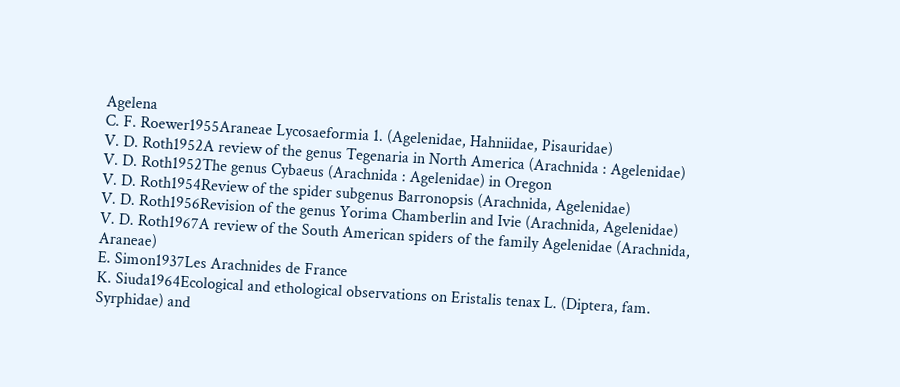Agelena
C. F. Roewer1955Araneae Lycosaeformia 1. (Agelenidae, Hahniidae, Pisauridae)
V. D. Roth1952A review of the genus Tegenaria in North America (Arachnida : Agelenidae)
V. D. Roth1952The genus Cybaeus (Arachnida : Agelenidae) in Oregon
V. D. Roth1954Review of the spider subgenus Barronopsis (Arachnida, Agelenidae)
V. D. Roth1956Revision of the genus Yorima Chamberlin and Ivie (Arachnida, Agelenidae)
V. D. Roth1967A review of the South American spiders of the family Agelenidae (Arachnida, Araneae)
E. Simon1937Les Arachnides de France
K. Siuda1964Ecological and ethological observations on Eristalis tenax L. (Diptera, fam. Syrphidae) and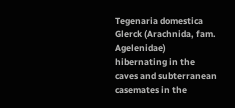Tegenaria domestica Glerck (Arachnida, fam. Agelenidae) hibernating in the caves and subterranean casemates in the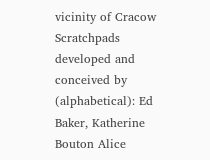vicinity of Cracow
Scratchpads developed and conceived by (alphabetical): Ed Baker, Katherine Bouton Alice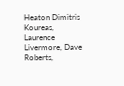Heaton Dimitris Koureas, Laurence Livermore, Dave Roberts,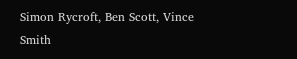Simon Rycroft, Ben Scott, Vince Smith